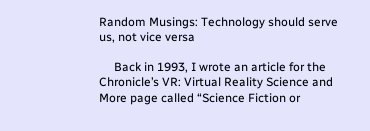Random Musings: Technology should serve us, not vice versa

     Back in 1993, I wrote an article for the Chronicle’s VR: Virtual Reality Science and More page called “Science Fiction or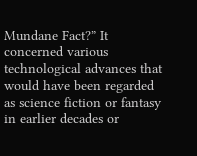Mundane Fact?” It concerned various technological advances that would have been regarded as science fiction or fantasy in earlier decades or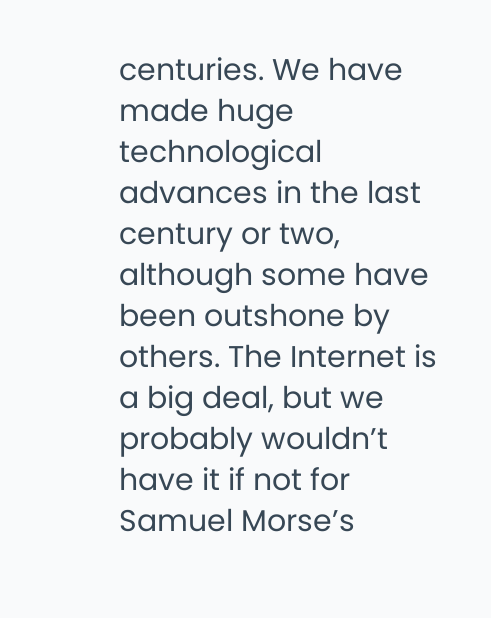centuries. We have made huge technological advances in the last century or two, although some have been outshone by others. The Internet is a big deal, but we probably wouldn’t have it if not for Samuel Morse’s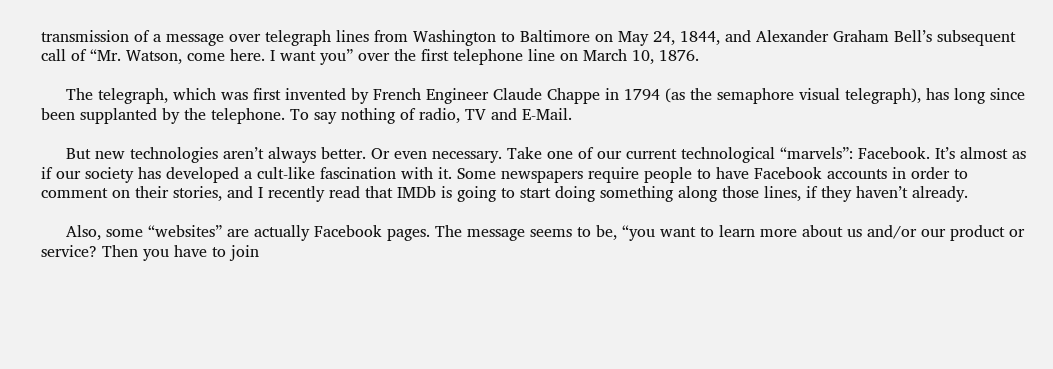transmission of a message over telegraph lines from Washington to Baltimore on May 24, 1844, and Alexander Graham Bell’s subsequent call of “Mr. Watson, come here. I want you” over the first telephone line on March 10, 1876.

     The telegraph, which was first invented by French Engineer Claude Chappe in 1794 (as the semaphore visual telegraph), has long since been supplanted by the telephone. To say nothing of radio, TV and E-Mail.

     But new technologies aren’t always better. Or even necessary. Take one of our current technological “marvels”: Facebook. It’s almost as if our society has developed a cult-like fascination with it. Some newspapers require people to have Facebook accounts in order to comment on their stories, and I recently read that IMDb is going to start doing something along those lines, if they haven’t already.

     Also, some “websites” are actually Facebook pages. The message seems to be, “you want to learn more about us and/or our product or service? Then you have to join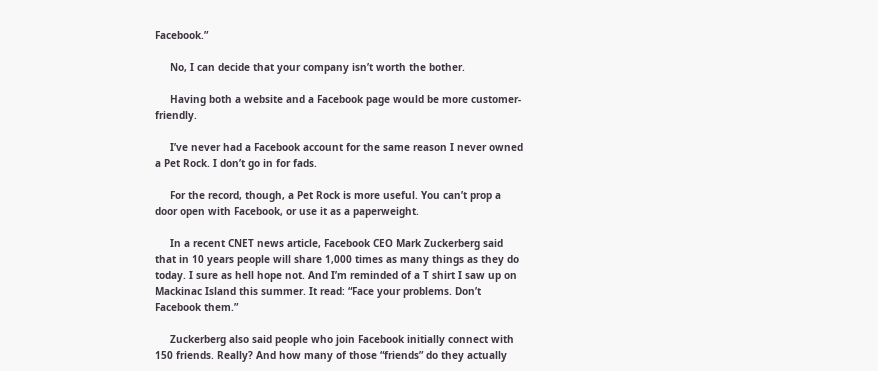Facebook.”

     No, I can decide that your company isn’t worth the bother.

     Having both a website and a Facebook page would be more customer-friendly.

     I’ve never had a Facebook account for the same reason I never owned a Pet Rock. I don’t go in for fads.

     For the record, though, a Pet Rock is more useful. You can’t prop a door open with Facebook, or use it as a paperweight.

     In a recent CNET news article, Facebook CEO Mark Zuckerberg said that in 10 years people will share 1,000 times as many things as they do today. I sure as hell hope not. And I’m reminded of a T shirt I saw up on Mackinac Island this summer. It read: “Face your problems. Don’t Facebook them.”

     Zuckerberg also said people who join Facebook initially connect with 150 friends. Really? And how many of those “friends” do they actually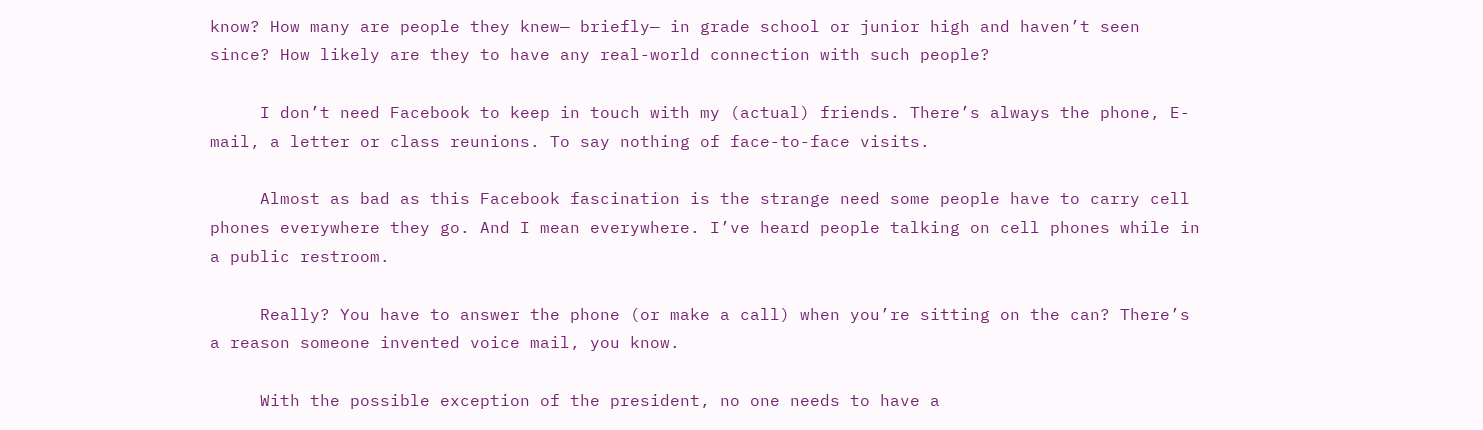know? How many are people they knew— briefly— in grade school or junior high and haven’t seen since? How likely are they to have any real-world connection with such people?

     I don’t need Facebook to keep in touch with my (actual) friends. There’s always the phone, E-mail, a letter or class reunions. To say nothing of face-to-face visits.

     Almost as bad as this Facebook fascination is the strange need some people have to carry cell phones everywhere they go. And I mean everywhere. I’ve heard people talking on cell phones while in a public restroom.

     Really? You have to answer the phone (or make a call) when you’re sitting on the can? There’s a reason someone invented voice mail, you know.

     With the possible exception of the president, no one needs to have a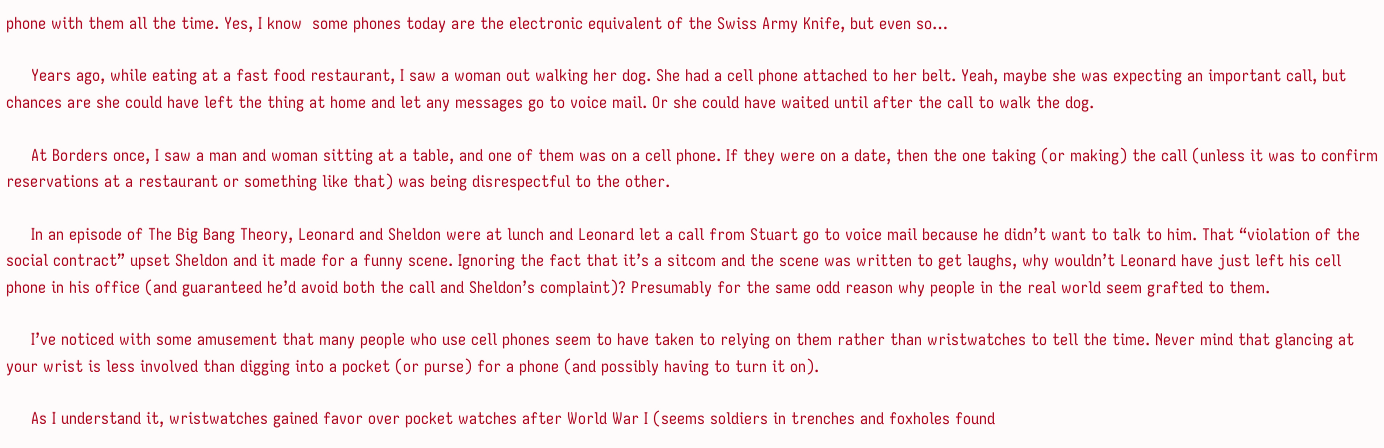phone with them all the time. Yes, I know  some phones today are the electronic equivalent of the Swiss Army Knife, but even so…

     Years ago, while eating at a fast food restaurant, I saw a woman out walking her dog. She had a cell phone attached to her belt. Yeah, maybe she was expecting an important call, but chances are she could have left the thing at home and let any messages go to voice mail. Or she could have waited until after the call to walk the dog.

     At Borders once, I saw a man and woman sitting at a table, and one of them was on a cell phone. If they were on a date, then the one taking (or making) the call (unless it was to confirm reservations at a restaurant or something like that) was being disrespectful to the other.

     In an episode of The Big Bang Theory, Leonard and Sheldon were at lunch and Leonard let a call from Stuart go to voice mail because he didn’t want to talk to him. That “violation of the social contract” upset Sheldon and it made for a funny scene. Ignoring the fact that it’s a sitcom and the scene was written to get laughs, why wouldn’t Leonard have just left his cell phone in his office (and guaranteed he’d avoid both the call and Sheldon’s complaint)? Presumably for the same odd reason why people in the real world seem grafted to them.

     I’ve noticed with some amusement that many people who use cell phones seem to have taken to relying on them rather than wristwatches to tell the time. Never mind that glancing at your wrist is less involved than digging into a pocket (or purse) for a phone (and possibly having to turn it on).

     As I understand it, wristwatches gained favor over pocket watches after World War I (seems soldiers in trenches and foxholes found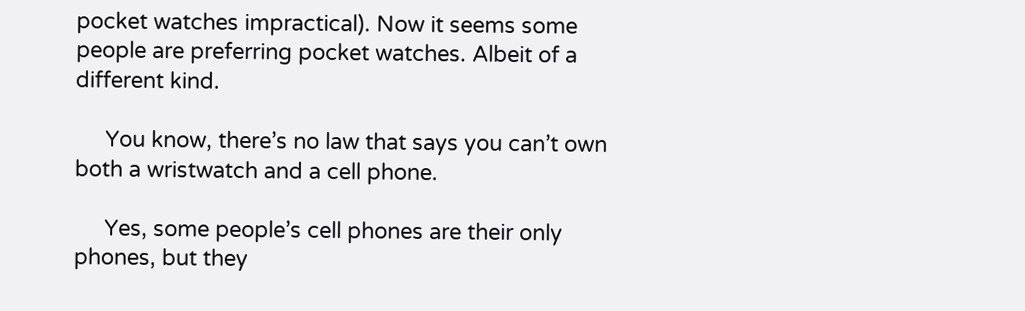pocket watches impractical). Now it seems some people are preferring pocket watches. Albeit of a different kind.

     You know, there’s no law that says you can’t own both a wristwatch and a cell phone.

     Yes, some people’s cell phones are their only phones, but they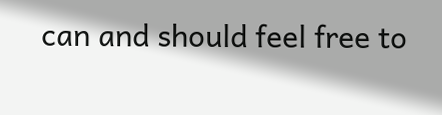can and should feel free to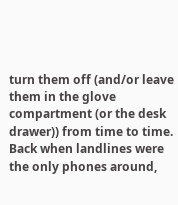turn them off (and/or leave them in the glove compartment (or the desk drawer)) from time to time. Back when landlines were the only phones around,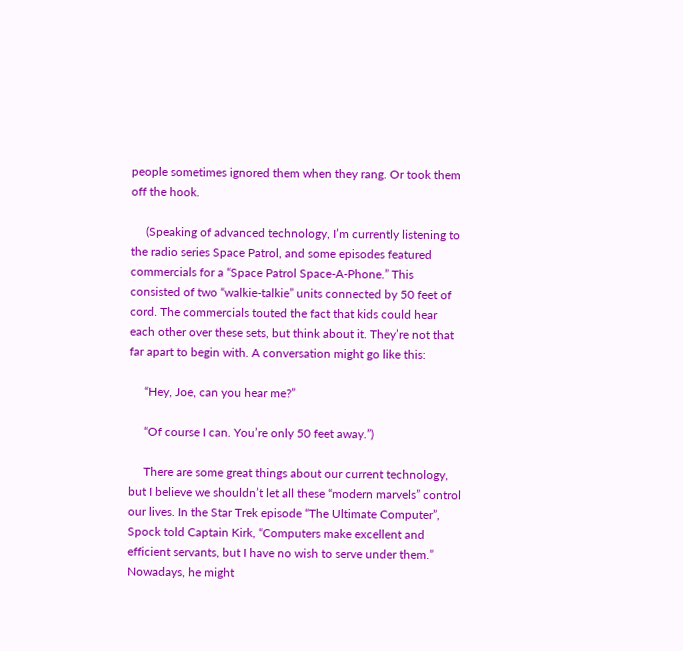people sometimes ignored them when they rang. Or took them off the hook.

     (Speaking of advanced technology, I’m currently listening to the radio series Space Patrol, and some episodes featured commercials for a “Space Patrol Space-A-Phone.” This consisted of two “walkie-talkie” units connected by 50 feet of cord. The commercials touted the fact that kids could hear each other over these sets, but think about it. They’re not that far apart to begin with. A conversation might go like this:

     “Hey, Joe, can you hear me?”

     “Of course I can. You’re only 50 feet away.”)

     There are some great things about our current technology, but I believe we shouldn’t let all these “modern marvels” control our lives. In the Star Trek episode “The Ultimate Computer”, Spock told Captain Kirk, “Computers make excellent and efficient servants, but I have no wish to serve under them.” Nowadays, he might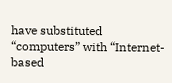have substituted “computers” with “Internet-based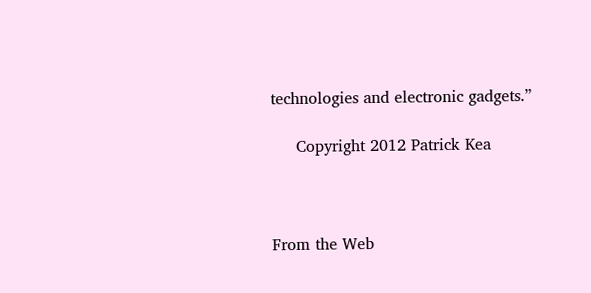technologies and electronic gadgets.”

     Copyright 2012 Patrick Kea



From the Web